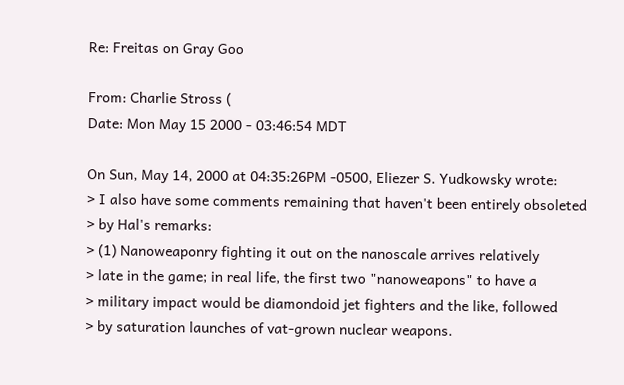Re: Freitas on Gray Goo

From: Charlie Stross (
Date: Mon May 15 2000 - 03:46:54 MDT

On Sun, May 14, 2000 at 04:35:26PM -0500, Eliezer S. Yudkowsky wrote:
> I also have some comments remaining that haven't been entirely obsoleted
> by Hal's remarks:
> (1) Nanoweaponry fighting it out on the nanoscale arrives relatively
> late in the game; in real life, the first two "nanoweapons" to have a
> military impact would be diamondoid jet fighters and the like, followed
> by saturation launches of vat-grown nuclear weapons.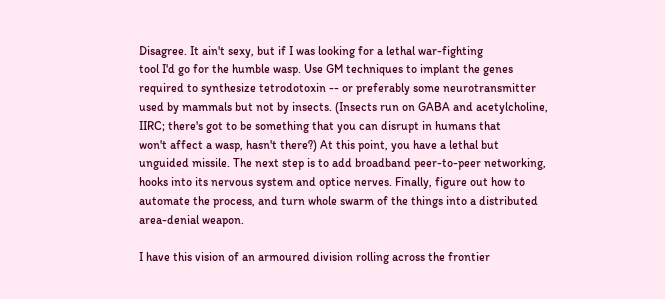Disagree. It ain't sexy, but if I was looking for a lethal war-fighting
tool I'd go for the humble wasp. Use GM techniques to implant the genes
required to synthesize tetrodotoxin -- or preferably some neurotransmitter
used by mammals but not by insects. (Insects run on GABA and acetylcholine,
IIRC; there's got to be something that you can disrupt in humans that
won't affect a wasp, hasn't there?) At this point, you have a lethal but
unguided missile. The next step is to add broadband peer-to-peer networking,
hooks into its nervous system and optice nerves. Finally, figure out how to
automate the process, and turn whole swarm of the things into a distributed
area-denial weapon.

I have this vision of an armoured division rolling across the frontier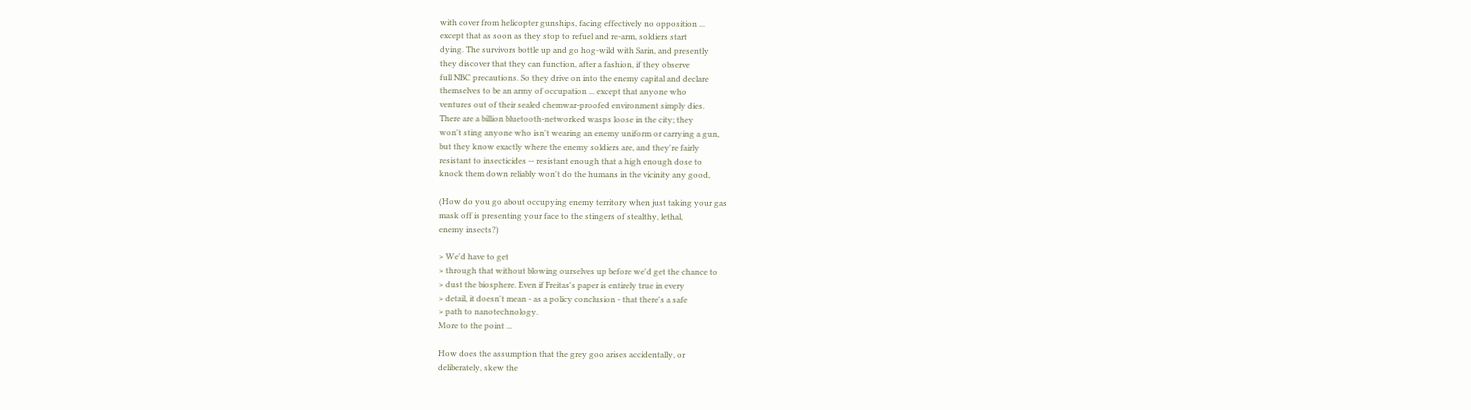with cover from helicopter gunships, facing effectively no opposition ...
except that as soon as they stop to refuel and re-arm, soldiers start
dying. The survivors bottle up and go hog-wild with Sarin, and presently
they discover that they can function, after a fashion, if they observe
full NBC precautions. So they drive on into the enemy capital and declare
themselves to be an army of occupation ... except that anyone who
ventures out of their sealed chemwar-proofed environment simply dies.
There are a billion bluetooth-networked wasps loose in the city; they
won't sting anyone who isn't wearing an enemy uniform or carrying a gun,
but they know exactly where the enemy soldiers are, and they're fairly
resistant to insecticides -- resistant enough that a high enough dose to
knock them down reliably won't do the humans in the vicinity any good,

(How do you go about occupying enemy territory when just taking your gas
mask off is presenting your face to the stingers of stealthy, lethal,
enemy insects?)

> We'd have to get
> through that without blowing ourselves up before we'd get the chance to
> dust the biosphere. Even if Freitas's paper is entirely true in every
> detail, it doesn't mean - as a policy conclusion - that there's a safe
> path to nanotechnology.
More to the point ...

How does the assumption that the grey goo arises accidentally, or
deliberately, skew the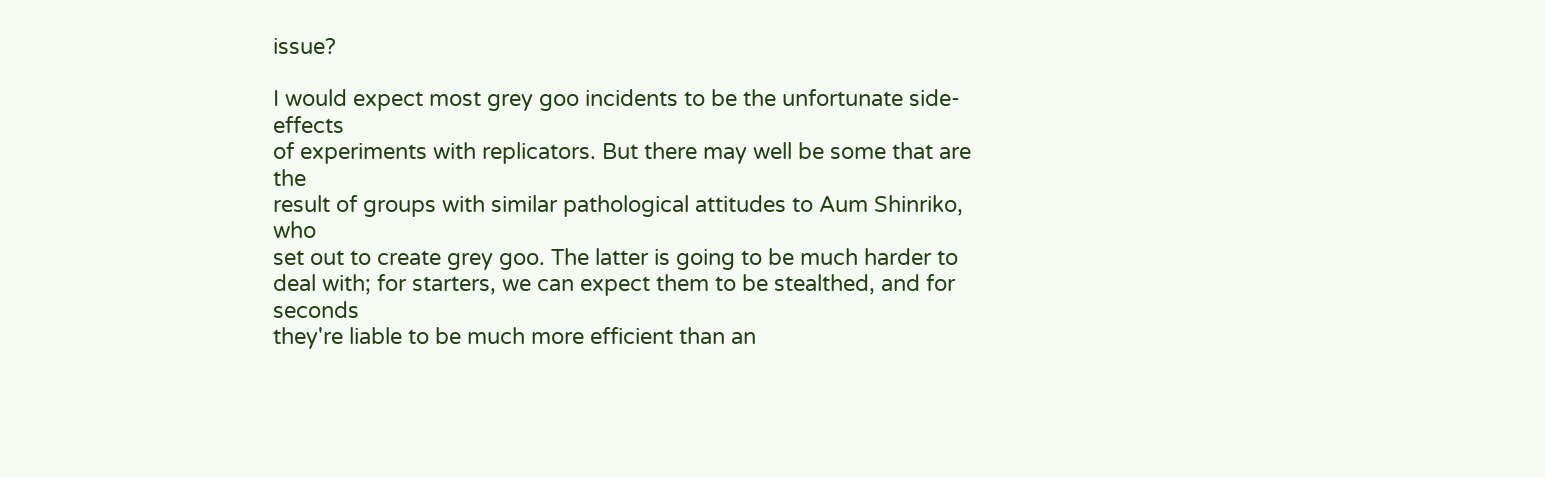issue?

I would expect most grey goo incidents to be the unfortunate side-effects
of experiments with replicators. But there may well be some that are the
result of groups with similar pathological attitudes to Aum Shinriko, who
set out to create grey goo. The latter is going to be much harder to
deal with; for starters, we can expect them to be stealthed, and for seconds
they're liable to be much more efficient than an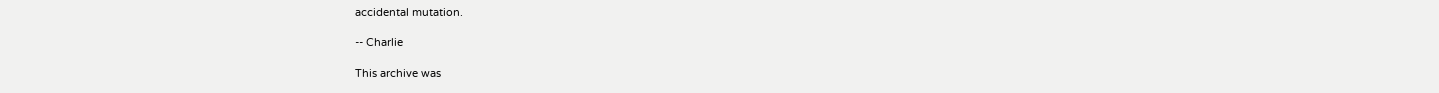accidental mutation.

-- Charlie

This archive was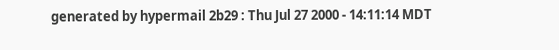generated by hypermail 2b29 : Thu Jul 27 2000 - 14:11:14 MDT